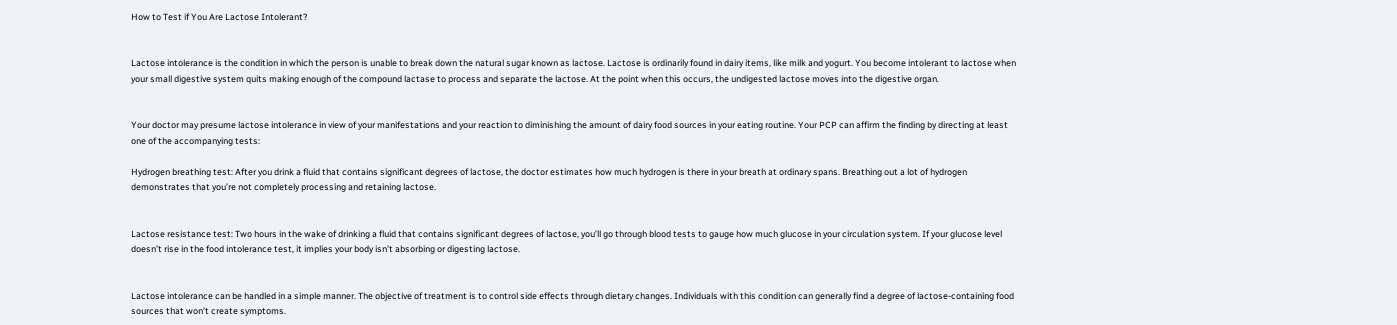How to Test if You Are Lactose Intolerant?


Lactose intolerance is the condition in which the person is unable to break down the natural sugar known as lactose. Lactose is ordinarily found in dairy items, like milk and yogurt. You become intolerant to lactose when your small digestive system quits making enough of the compound lactase to process and separate the lactose. At the point when this occurs, the undigested lactose moves into the digestive organ.


Your doctor may presume lactose intolerance in view of your manifestations and your reaction to diminishing the amount of dairy food sources in your eating routine. Your PCP can affirm the finding by directing at least one of the accompanying tests:

Hydrogen breathing test: After you drink a fluid that contains significant degrees of lactose, the doctor estimates how much hydrogen is there in your breath at ordinary spans. Breathing out a lot of hydrogen demonstrates that you’re not completely processing and retaining lactose.


Lactose resistance test: Two hours in the wake of drinking a fluid that contains significant degrees of lactose, you’ll go through blood tests to gauge how much glucose in your circulation system. If your glucose level doesn’t rise in the food intolerance test, it implies your body isn’t absorbing or digesting lactose.


Lactose intolerance can be handled in a simple manner. The objective of treatment is to control side effects through dietary changes. Individuals with this condition can generally find a degree of lactose-containing food sources that won’t create symptoms.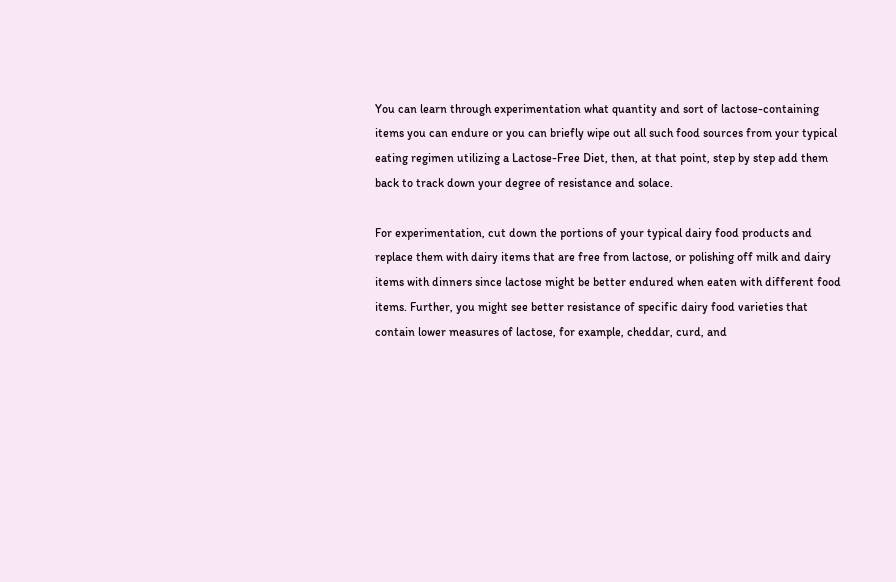You can learn through experimentation what quantity and sort of lactose-containing items you can endure or you can briefly wipe out all such food sources from your typical eating regimen utilizing a Lactose-Free Diet, then, at that point, step by step add them back to track down your degree of resistance and solace.

For experimentation, cut down the portions of your typical dairy food products and replace them with dairy items that are free from lactose, or polishing off milk and dairy items with dinners since lactose might be better endured when eaten with different food items. Further, you might see better resistance of specific dairy food varieties that contain lower measures of lactose, for example, cheddar, curd, and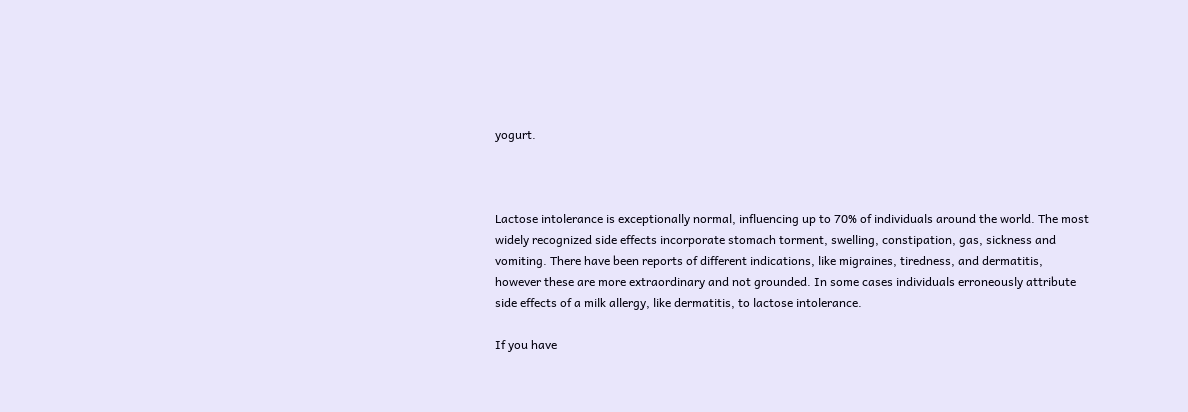yogurt.



Lactose intolerance is exceptionally normal, influencing up to 70% of individuals around the world. The most widely recognized side effects incorporate stomach torment, swelling, constipation, gas, sickness and vomiting. There have been reports of different indications, like migraines, tiredness, and dermatitis, however these are more extraordinary and not grounded. In some cases individuals erroneously attribute side effects of a milk allergy, like dermatitis, to lactose intolerance.

If you have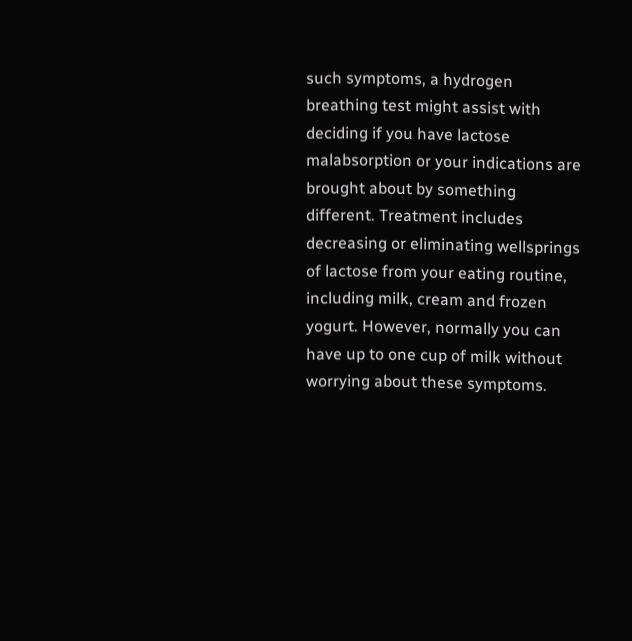such symptoms, a hydrogen breathing test might assist with deciding if you have lactose malabsorption or your indications are brought about by something different. Treatment includes decreasing or eliminating wellsprings of lactose from your eating routine, including milk, cream and frozen yogurt. However, normally you can have up to one cup of milk without worrying about these symptoms.